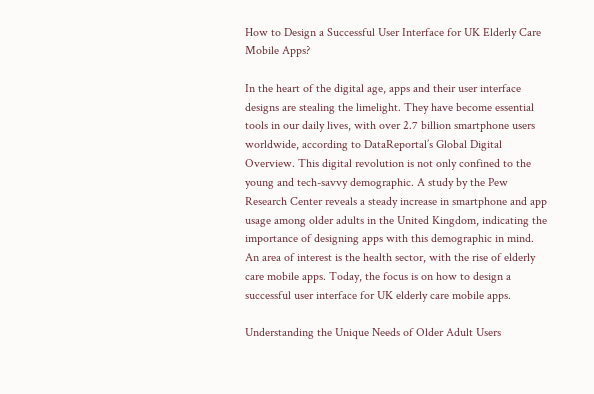How to Design a Successful User Interface for UK Elderly Care Mobile Apps?

In the heart of the digital age, apps and their user interface designs are stealing the limelight. They have become essential tools in our daily lives, with over 2.7 billion smartphone users worldwide, according to DataReportal’s Global Digital Overview. This digital revolution is not only confined to the young and tech-savvy demographic. A study by the Pew Research Center reveals a steady increase in smartphone and app usage among older adults in the United Kingdom, indicating the importance of designing apps with this demographic in mind. An area of interest is the health sector, with the rise of elderly care mobile apps. Today, the focus is on how to design a successful user interface for UK elderly care mobile apps.

Understanding the Unique Needs of Older Adult Users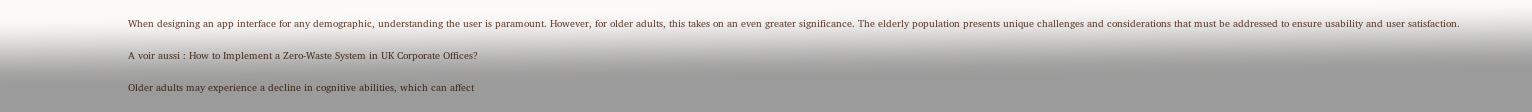When designing an app interface for any demographic, understanding the user is paramount. However, for older adults, this takes on an even greater significance. The elderly population presents unique challenges and considerations that must be addressed to ensure usability and user satisfaction.

A voir aussi : How to Implement a Zero-Waste System in UK Corporate Offices?

Older adults may experience a decline in cognitive abilities, which can affect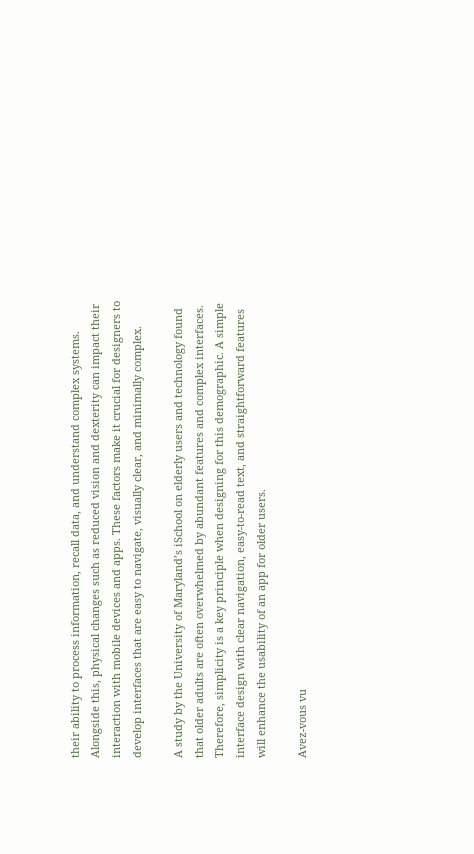their ability to process information, recall data, and understand complex systems. Alongside this, physical changes such as reduced vision and dexterity can impact their interaction with mobile devices and apps. These factors make it crucial for designers to develop interfaces that are easy to navigate, visually clear, and minimally complex.

A study by the University of Maryland’s iSchool on elderly users and technology found that older adults are often overwhelmed by abundant features and complex interfaces. Therefore, simplicity is a key principle when designing for this demographic. A simple interface design with clear navigation, easy-to-read text, and straightforward features will enhance the usability of an app for older users.

Avez-vous vu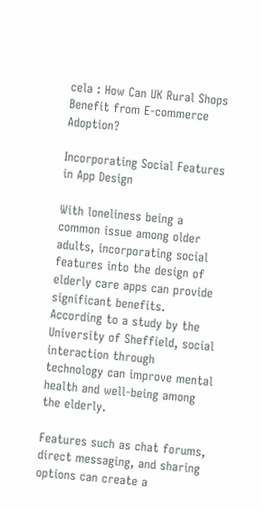cela : How Can UK Rural Shops Benefit from E-commerce Adoption?

Incorporating Social Features in App Design

With loneliness being a common issue among older adults, incorporating social features into the design of elderly care apps can provide significant benefits. According to a study by the University of Sheffield, social interaction through technology can improve mental health and well-being among the elderly.

Features such as chat forums, direct messaging, and sharing options can create a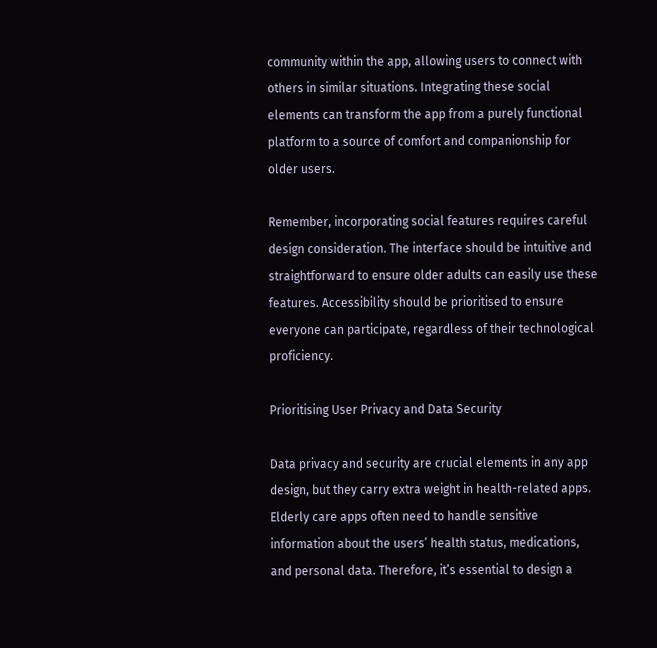community within the app, allowing users to connect with others in similar situations. Integrating these social elements can transform the app from a purely functional platform to a source of comfort and companionship for older users.

Remember, incorporating social features requires careful design consideration. The interface should be intuitive and straightforward to ensure older adults can easily use these features. Accessibility should be prioritised to ensure everyone can participate, regardless of their technological proficiency.

Prioritising User Privacy and Data Security

Data privacy and security are crucial elements in any app design, but they carry extra weight in health-related apps. Elderly care apps often need to handle sensitive information about the users’ health status, medications, and personal data. Therefore, it’s essential to design a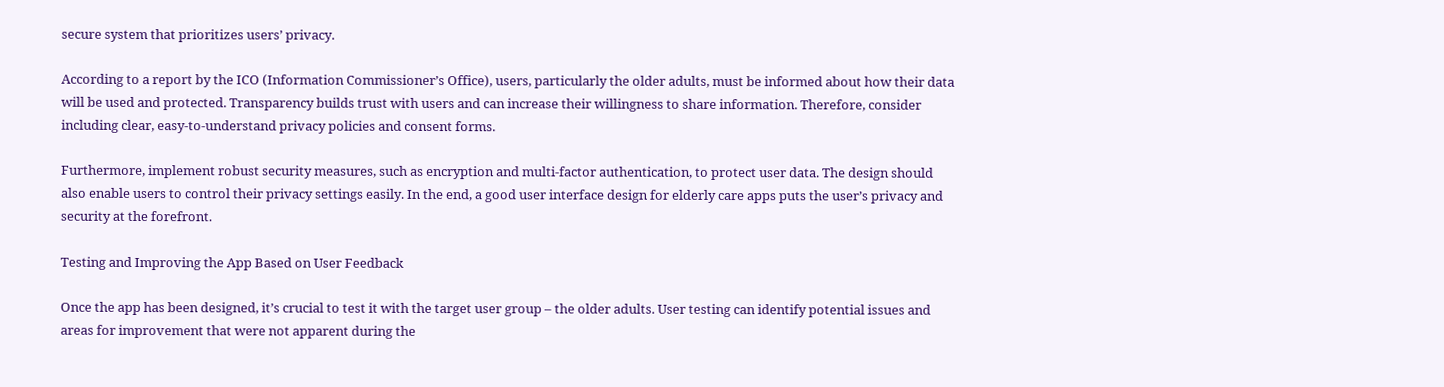secure system that prioritizes users’ privacy.

According to a report by the ICO (Information Commissioner’s Office), users, particularly the older adults, must be informed about how their data will be used and protected. Transparency builds trust with users and can increase their willingness to share information. Therefore, consider including clear, easy-to-understand privacy policies and consent forms.

Furthermore, implement robust security measures, such as encryption and multi-factor authentication, to protect user data. The design should also enable users to control their privacy settings easily. In the end, a good user interface design for elderly care apps puts the user’s privacy and security at the forefront.

Testing and Improving the App Based on User Feedback

Once the app has been designed, it’s crucial to test it with the target user group – the older adults. User testing can identify potential issues and areas for improvement that were not apparent during the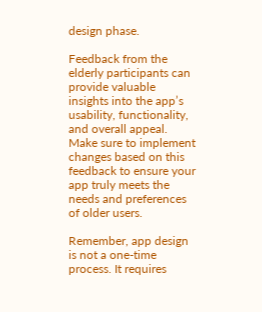design phase.

Feedback from the elderly participants can provide valuable insights into the app’s usability, functionality, and overall appeal. Make sure to implement changes based on this feedback to ensure your app truly meets the needs and preferences of older users.

Remember, app design is not a one-time process. It requires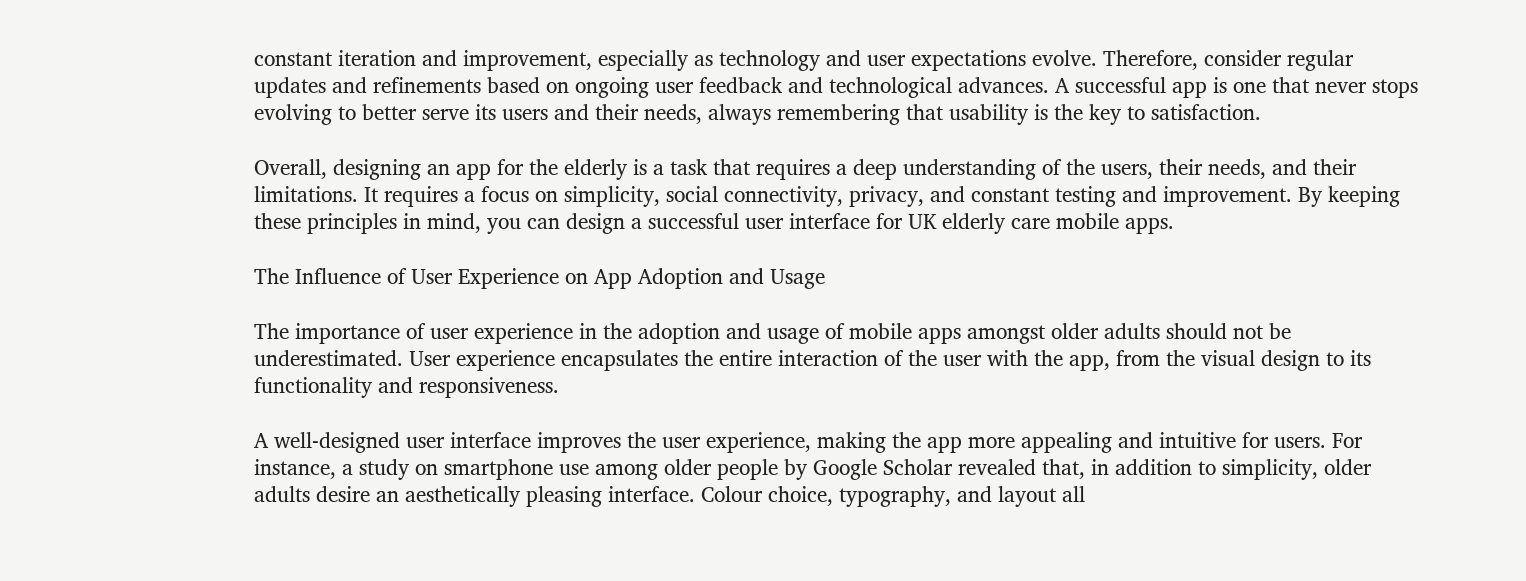constant iteration and improvement, especially as technology and user expectations evolve. Therefore, consider regular updates and refinements based on ongoing user feedback and technological advances. A successful app is one that never stops evolving to better serve its users and their needs, always remembering that usability is the key to satisfaction.

Overall, designing an app for the elderly is a task that requires a deep understanding of the users, their needs, and their limitations. It requires a focus on simplicity, social connectivity, privacy, and constant testing and improvement. By keeping these principles in mind, you can design a successful user interface for UK elderly care mobile apps.

The Influence of User Experience on App Adoption and Usage

The importance of user experience in the adoption and usage of mobile apps amongst older adults should not be underestimated. User experience encapsulates the entire interaction of the user with the app, from the visual design to its functionality and responsiveness.

A well-designed user interface improves the user experience, making the app more appealing and intuitive for users. For instance, a study on smartphone use among older people by Google Scholar revealed that, in addition to simplicity, older adults desire an aesthetically pleasing interface. Colour choice, typography, and layout all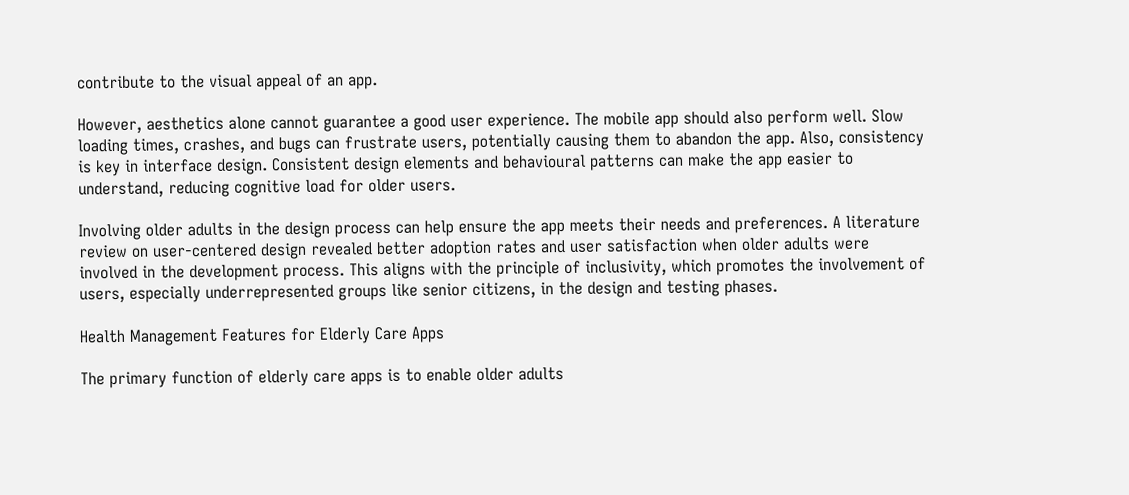contribute to the visual appeal of an app.

However, aesthetics alone cannot guarantee a good user experience. The mobile app should also perform well. Slow loading times, crashes, and bugs can frustrate users, potentially causing them to abandon the app. Also, consistency is key in interface design. Consistent design elements and behavioural patterns can make the app easier to understand, reducing cognitive load for older users.

Involving older adults in the design process can help ensure the app meets their needs and preferences. A literature review on user-centered design revealed better adoption rates and user satisfaction when older adults were involved in the development process. This aligns with the principle of inclusivity, which promotes the involvement of users, especially underrepresented groups like senior citizens, in the design and testing phases.

Health Management Features for Elderly Care Apps

The primary function of elderly care apps is to enable older adults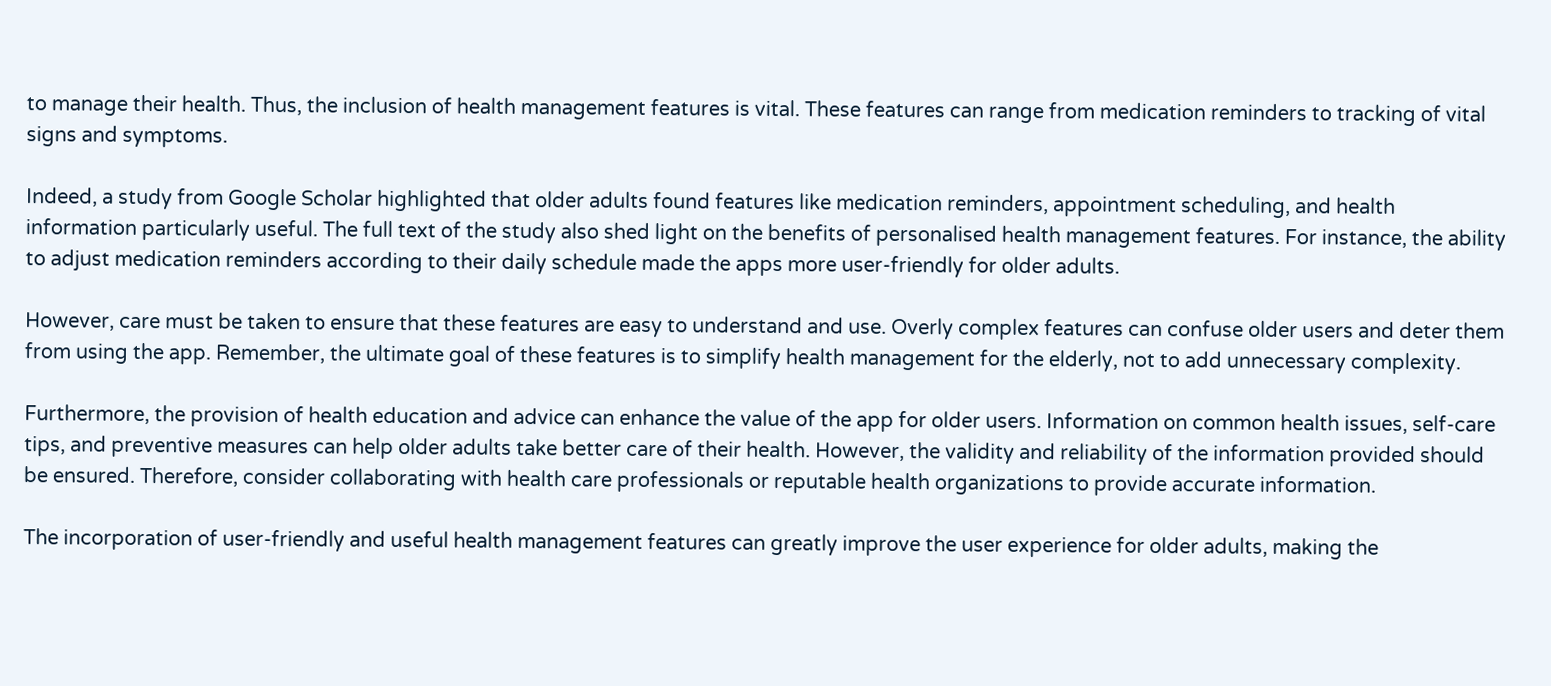to manage their health. Thus, the inclusion of health management features is vital. These features can range from medication reminders to tracking of vital signs and symptoms.

Indeed, a study from Google Scholar highlighted that older adults found features like medication reminders, appointment scheduling, and health information particularly useful. The full text of the study also shed light on the benefits of personalised health management features. For instance, the ability to adjust medication reminders according to their daily schedule made the apps more user-friendly for older adults.

However, care must be taken to ensure that these features are easy to understand and use. Overly complex features can confuse older users and deter them from using the app. Remember, the ultimate goal of these features is to simplify health management for the elderly, not to add unnecessary complexity.

Furthermore, the provision of health education and advice can enhance the value of the app for older users. Information on common health issues, self-care tips, and preventive measures can help older adults take better care of their health. However, the validity and reliability of the information provided should be ensured. Therefore, consider collaborating with health care professionals or reputable health organizations to provide accurate information.

The incorporation of user-friendly and useful health management features can greatly improve the user experience for older adults, making the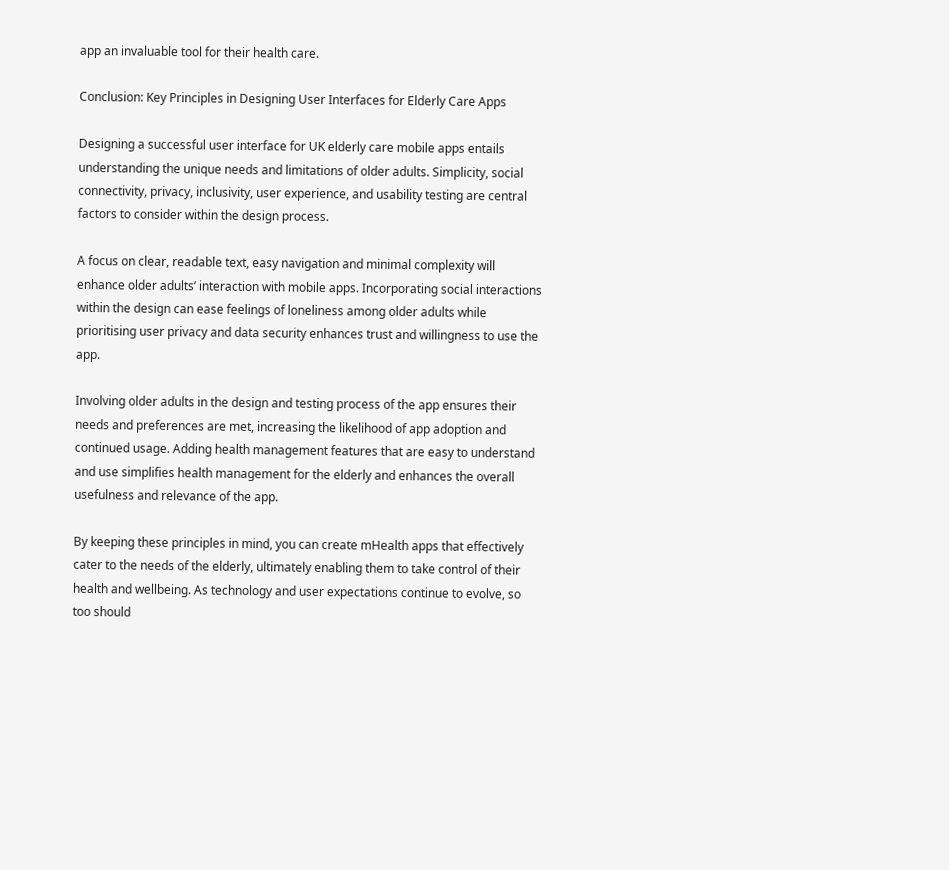app an invaluable tool for their health care.

Conclusion: Key Principles in Designing User Interfaces for Elderly Care Apps

Designing a successful user interface for UK elderly care mobile apps entails understanding the unique needs and limitations of older adults. Simplicity, social connectivity, privacy, inclusivity, user experience, and usability testing are central factors to consider within the design process.

A focus on clear, readable text, easy navigation and minimal complexity will enhance older adults’ interaction with mobile apps. Incorporating social interactions within the design can ease feelings of loneliness among older adults while prioritising user privacy and data security enhances trust and willingness to use the app.

Involving older adults in the design and testing process of the app ensures their needs and preferences are met, increasing the likelihood of app adoption and continued usage. Adding health management features that are easy to understand and use simplifies health management for the elderly and enhances the overall usefulness and relevance of the app.

By keeping these principles in mind, you can create mHealth apps that effectively cater to the needs of the elderly, ultimately enabling them to take control of their health and wellbeing. As technology and user expectations continue to evolve, so too should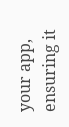your app, ensuring it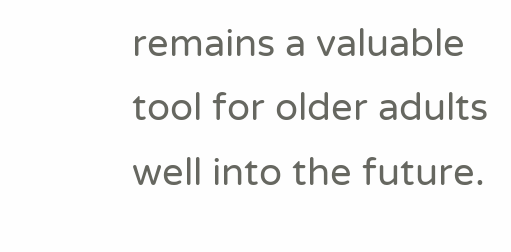remains a valuable tool for older adults well into the future.